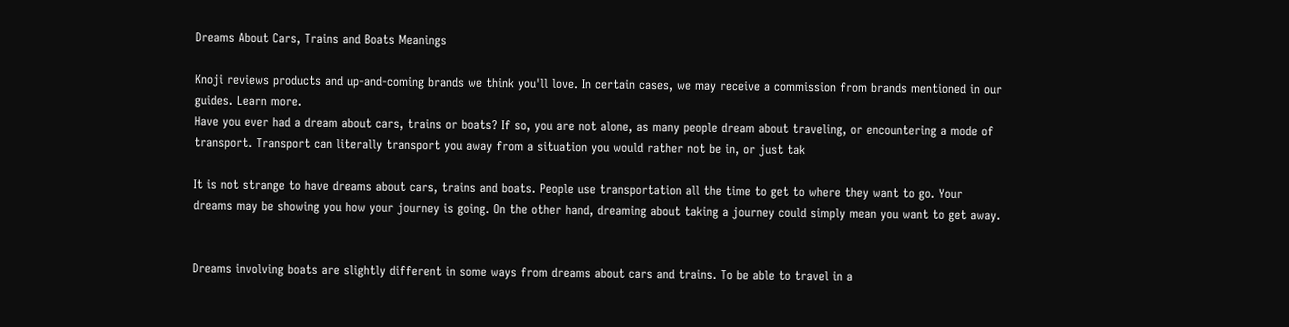Dreams About Cars, Trains and Boats Meanings

Knoji reviews products and up-and-coming brands we think you'll love. In certain cases, we may receive a commission from brands mentioned in our guides. Learn more.
Have you ever had a dream about cars, trains or boats? If so, you are not alone, as many people dream about traveling, or encountering a mode of transport. Transport can literally transport you away from a situation you would rather not be in, or just tak

It is not strange to have dreams about cars, trains and boats. People use transportation all the time to get to where they want to go. Your dreams may be showing you how your journey is going. On the other hand, dreaming about taking a journey could simply mean you want to get away.


Dreams involving boats are slightly different in some ways from dreams about cars and trains. To be able to travel in a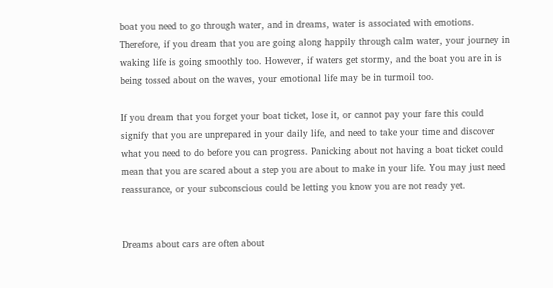boat you need to go through water, and in dreams, water is associated with emotions. Therefore, if you dream that you are going along happily through calm water, your journey in waking life is going smoothly too. However, if waters get stormy, and the boat you are in is being tossed about on the waves, your emotional life may be in turmoil too.

If you dream that you forget your boat ticket, lose it, or cannot pay your fare this could signify that you are unprepared in your daily life, and need to take your time and discover what you need to do before you can progress. Panicking about not having a boat ticket could mean that you are scared about a step you are about to make in your life. You may just need reassurance, or your subconscious could be letting you know you are not ready yet.


Dreams about cars are often about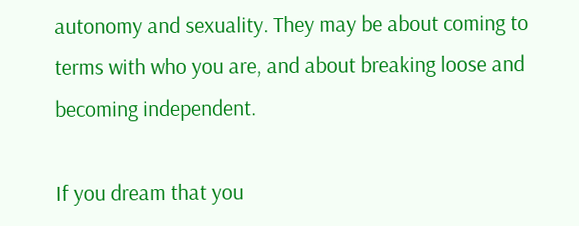autonomy and sexuality. They may be about coming to terms with who you are, and about breaking loose and becoming independent.

If you dream that you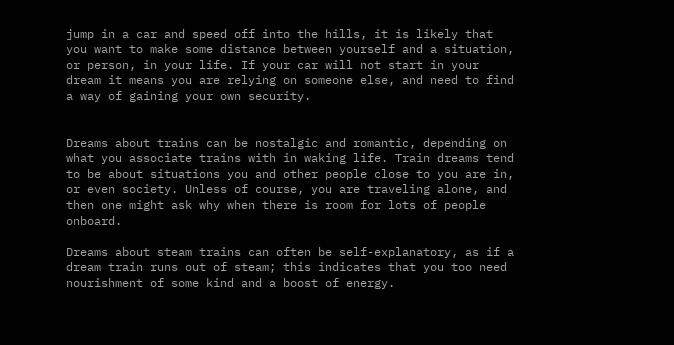jump in a car and speed off into the hills, it is likely that you want to make some distance between yourself and a situation, or person, in your life. If your car will not start in your dream it means you are relying on someone else, and need to find a way of gaining your own security.


Dreams about trains can be nostalgic and romantic, depending on what you associate trains with in waking life. Train dreams tend to be about situations you and other people close to you are in, or even society. Unless of course, you are traveling alone, and then one might ask why when there is room for lots of people onboard.

Dreams about steam trains can often be self-explanatory, as if a dream train runs out of steam; this indicates that you too need nourishment of some kind and a boost of energy.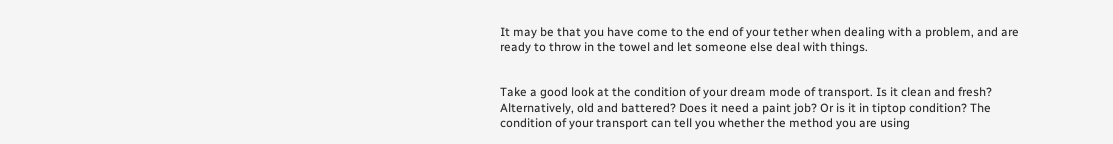It may be that you have come to the end of your tether when dealing with a problem, and are ready to throw in the towel and let someone else deal with things.


Take a good look at the condition of your dream mode of transport. Is it clean and fresh? Alternatively, old and battered? Does it need a paint job? Or is it in tiptop condition? The condition of your transport can tell you whether the method you are using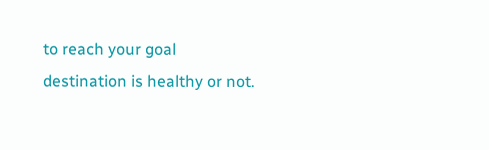to reach your goal destination is healthy or not.